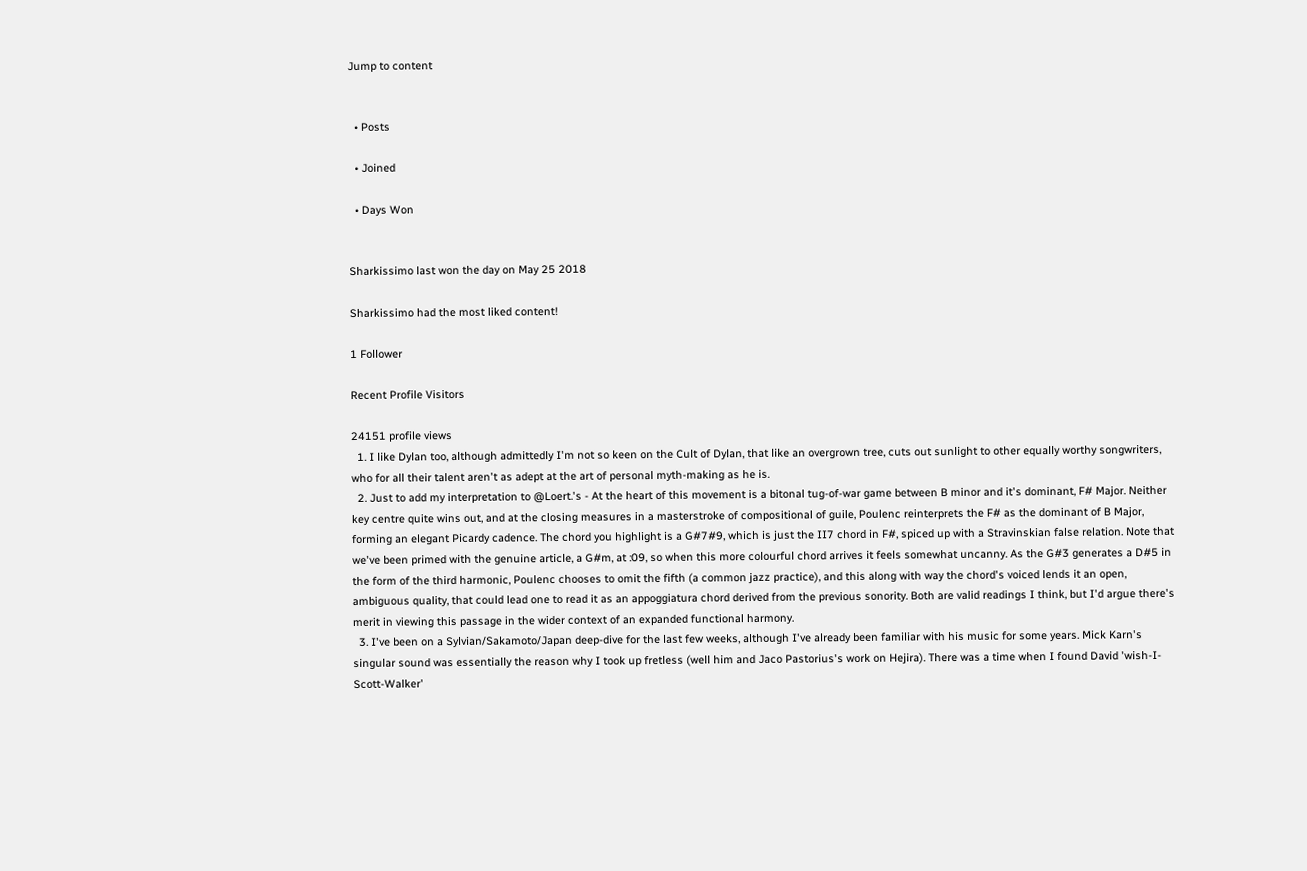Jump to content


  • Posts

  • Joined

  • Days Won


Sharkissimo last won the day on May 25 2018

Sharkissimo had the most liked content!

1 Follower

Recent Profile Visitors

24151 profile views
  1. I like Dylan too, although admittedly I'm not so keen on the Cult of Dylan, that like an overgrown tree, cuts out sunlight to other equally worthy songwriters, who for all their talent aren't as adept at the art of personal myth-making as he is.
  2. Just to add my interpretation to @Loert.'s - At the heart of this movement is a bitonal tug-of-war game between B minor and it's dominant, F# Major. Neither key centre quite wins out, and at the closing measures in a masterstroke of compositional of guile, Poulenc reinterprets the F# as the dominant of B Major, forming an elegant Picardy cadence. The chord you highlight is a G#7#9, which is just the II7 chord in F#, spiced up with a Stravinskian false relation. Note that we've been primed with the genuine article, a G#m, at :09, so when this more colourful chord arrives it feels somewhat uncanny. As the G#3 generates a D#5 in the form of the third harmonic, Poulenc chooses to omit the fifth (a common jazz practice), and this along with way the chord's voiced lends it an open, ambiguous quality, that could lead one to read it as an appoggiatura chord derived from the previous sonority. Both are valid readings I think, but I'd argue there's merit in viewing this passage in the wider context of an expanded functional harmony.
  3. I've been on a Sylvian/Sakamoto/Japan deep-dive for the last few weeks, although I've already been familiar with his music for some years. Mick Karn's singular sound was essentially the reason why I took up fretless (well him and Jaco Pastorius's work on Hejira). There was a time when I found David 'wish-I-Scott-Walker'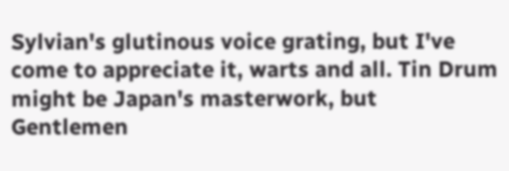Sylvian's glutinous voice grating, but I've come to appreciate it, warts and all. Tin Drum might be Japan's masterwork, but Gentlemen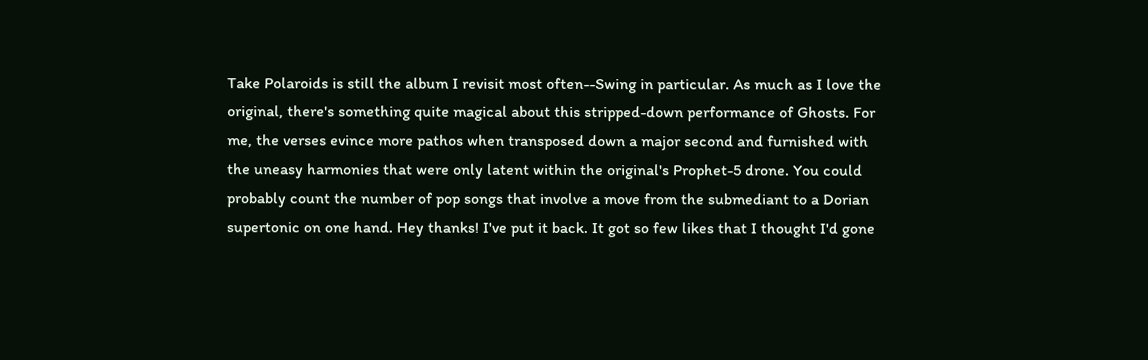Take Polaroids is still the album I revisit most often--Swing in particular. As much as I love the original, there's something quite magical about this stripped-down performance of Ghosts. For me, the verses evince more pathos when transposed down a major second and furnished with the uneasy harmonies that were only latent within the original's Prophet-5 drone. You could probably count the number of pop songs that involve a move from the submediant to a Dorian supertonic on one hand. Hey thanks! I've put it back. It got so few likes that I thought I'd gone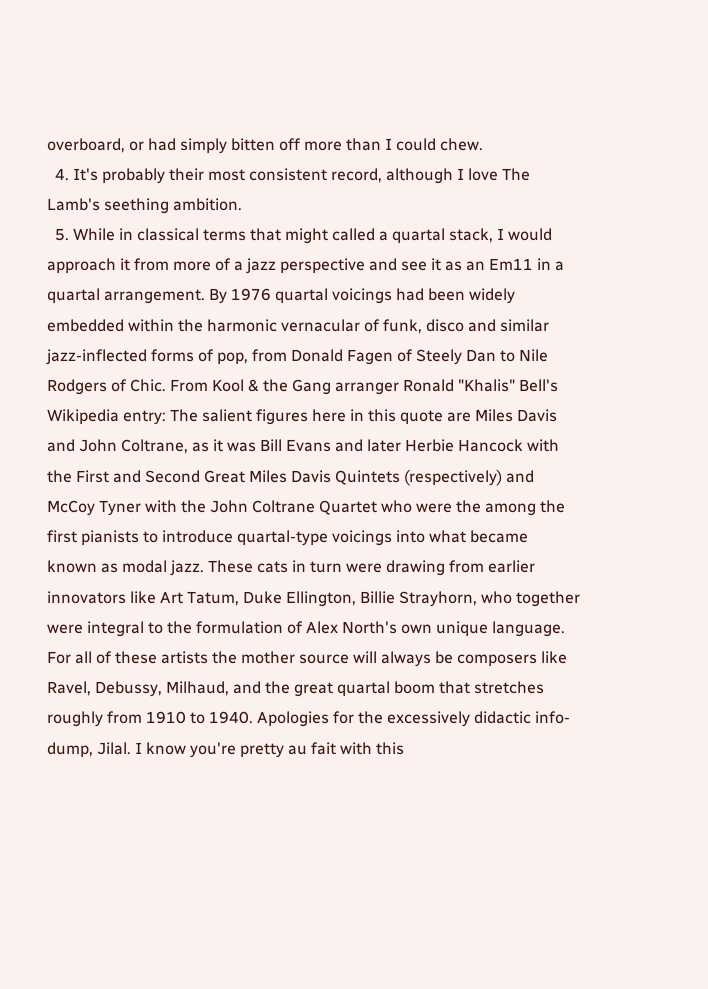overboard, or had simply bitten off more than I could chew.
  4. It's probably their most consistent record, although I love The Lamb's seething ambition.
  5. While in classical terms that might called a quartal stack, I would approach it from more of a jazz perspective and see it as an Em11 in a quartal arrangement. By 1976 quartal voicings had been widely embedded within the harmonic vernacular of funk, disco and similar jazz-inflected forms of pop, from Donald Fagen of Steely Dan to Nile Rodgers of Chic. From Kool & the Gang arranger Ronald "Khalis" Bell's Wikipedia entry: The salient figures here in this quote are Miles Davis and John Coltrane, as it was Bill Evans and later Herbie Hancock with the First and Second Great Miles Davis Quintets (respectively) and McCoy Tyner with the John Coltrane Quartet who were the among the first pianists to introduce quartal-type voicings into what became known as modal jazz. These cats in turn were drawing from earlier innovators like Art Tatum, Duke Ellington, Billie Strayhorn, who together were integral to the formulation of Alex North's own unique language. For all of these artists the mother source will always be composers like Ravel, Debussy, Milhaud, and the great quartal boom that stretches roughly from 1910 to 1940. Apologies for the excessively didactic info-dump, Jilal. I know you're pretty au fait with this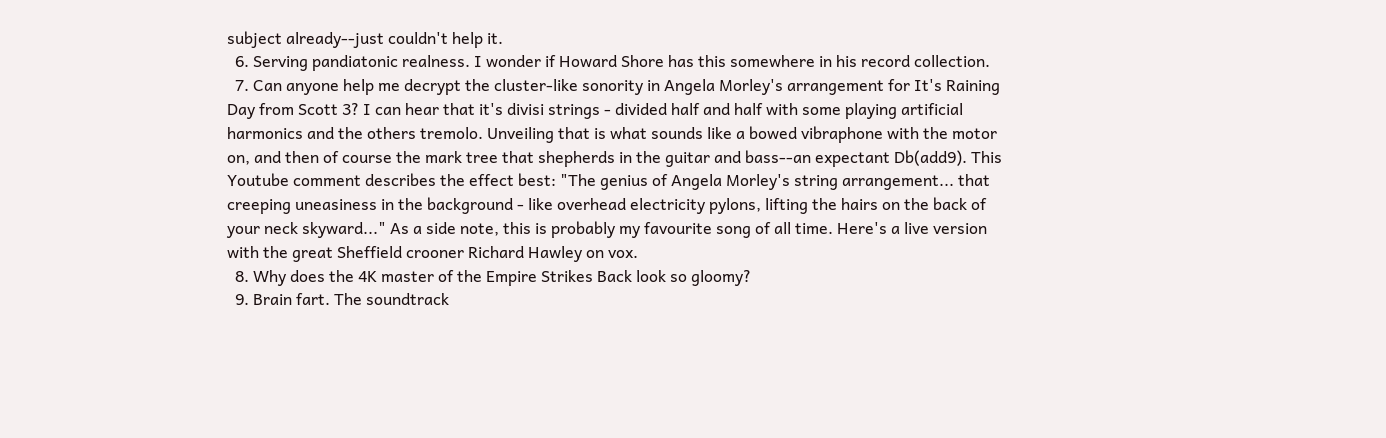subject already--just couldn't help it.
  6. Serving pandiatonic realness. I wonder if Howard Shore has this somewhere in his record collection.
  7. Can anyone help me decrypt the cluster-like sonority in Angela Morley's arrangement for It's Raining Day from Scott 3? I can hear that it's divisi strings - divided half and half with some playing artificial harmonics and the others tremolo. Unveiling that is what sounds like a bowed vibraphone with the motor on, and then of course the mark tree that shepherds in the guitar and bass--an expectant Db(add9). This Youtube comment describes the effect best: "The genius of Angela Morley's string arrangement... that creeping uneasiness in the background - like overhead electricity pylons, lifting the hairs on the back of your neck skyward..." As a side note, this is probably my favourite song of all time. Here's a live version with the great Sheffield crooner Richard Hawley on vox.
  8. Why does the 4K master of the Empire Strikes Back look so gloomy?
  9. Brain fart. The soundtrack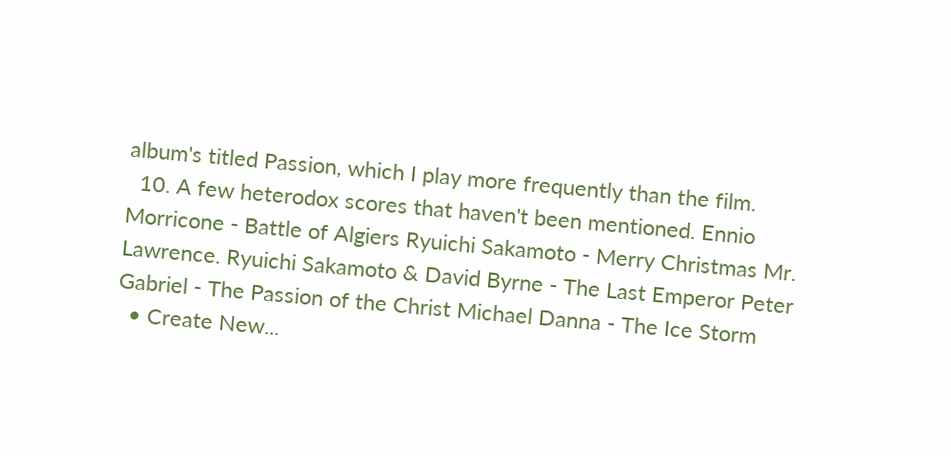album's titled Passion, which I play more frequently than the film.
  10. A few heterodox scores that haven't been mentioned. Ennio Morricone - Battle of Algiers Ryuichi Sakamoto - Merry Christmas Mr. Lawrence. Ryuichi Sakamoto & David Byrne - The Last Emperor Peter Gabriel - The Passion of the Christ Michael Danna - The Ice Storm
  • Create New...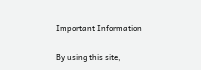Important Information

By using this site,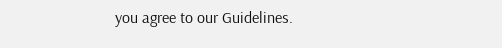you agree to our Guidelines.